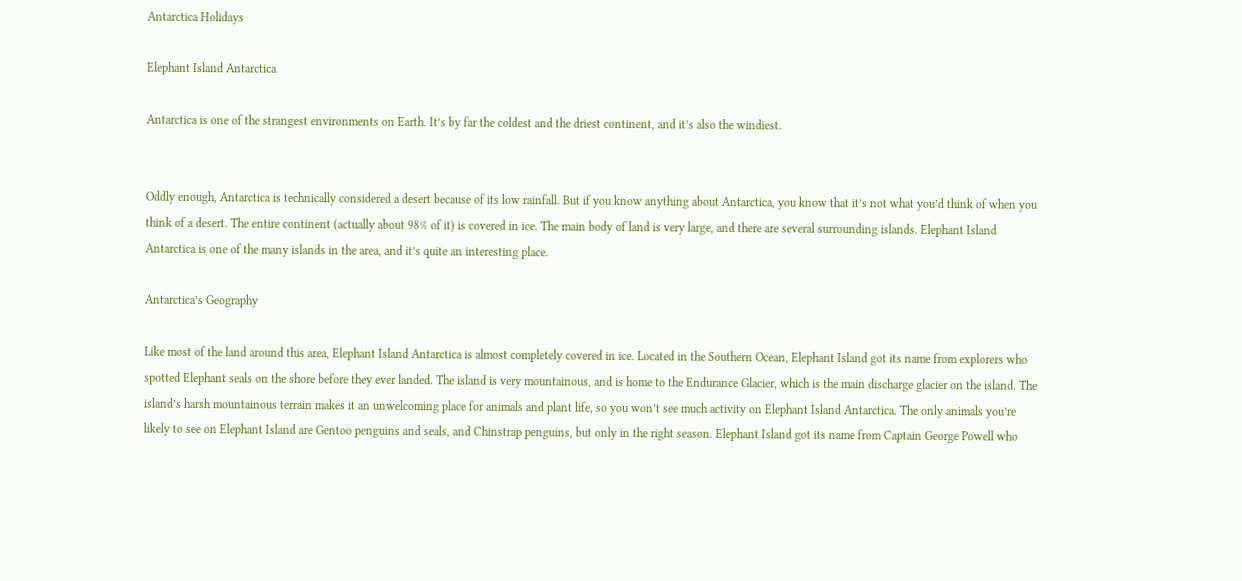Antarctica Holidays

Elephant Island Antarctica

Antarctica is one of the strangest environments on Earth. It’s by far the coldest and the driest continent, and it’s also the windiest.


Oddly enough, Antarctica is technically considered a desert because of its low rainfall. But if you know anything about Antarctica, you know that it’s not what you’d think of when you think of a desert. The entire continent (actually about 98% of it) is covered in ice. The main body of land is very large, and there are several surrounding islands. Elephant Island Antarctica is one of the many islands in the area, and it’s quite an interesting place.

Antarctica’s Geography

Like most of the land around this area, Elephant Island Antarctica is almost completely covered in ice. Located in the Southern Ocean, Elephant Island got its name from explorers who spotted Elephant seals on the shore before they ever landed. The island is very mountainous, and is home to the Endurance Glacier, which is the main discharge glacier on the island. The island’s harsh mountainous terrain makes it an unwelcoming place for animals and plant life, so you won’t see much activity on Elephant Island Antarctica. The only animals you’re likely to see on Elephant Island are Gentoo penguins and seals, and Chinstrap penguins, but only in the right season. Elephant Island got its name from Captain George Powell who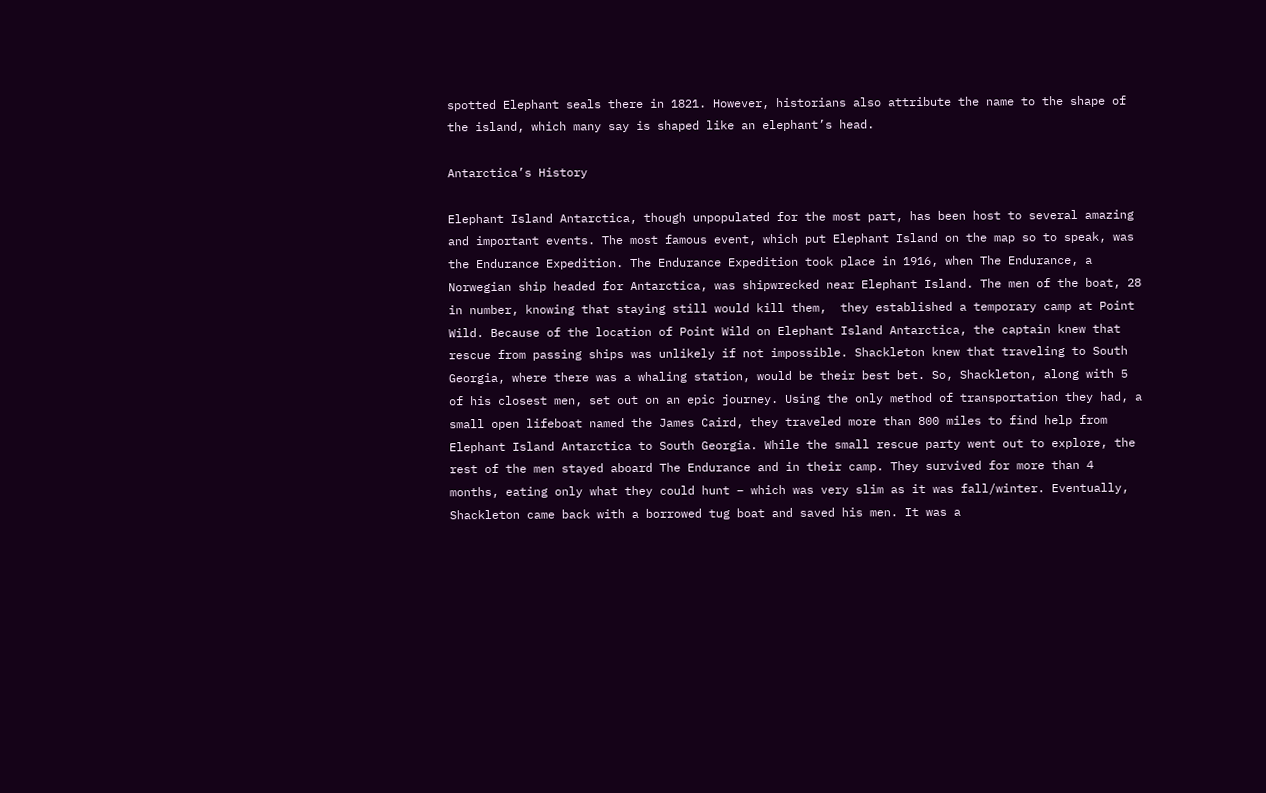spotted Elephant seals there in 1821. However, historians also attribute the name to the shape of the island, which many say is shaped like an elephant’s head.

Antarctica’s History

Elephant Island Antarctica, though unpopulated for the most part, has been host to several amazing and important events. The most famous event, which put Elephant Island on the map so to speak, was the Endurance Expedition. The Endurance Expedition took place in 1916, when The Endurance, a Norwegian ship headed for Antarctica, was shipwrecked near Elephant Island. The men of the boat, 28 in number, knowing that staying still would kill them,  they established a temporary camp at Point Wild. Because of the location of Point Wild on Elephant Island Antarctica, the captain knew that rescue from passing ships was unlikely if not impossible. Shackleton knew that traveling to South Georgia, where there was a whaling station, would be their best bet. So, Shackleton, along with 5 of his closest men, set out on an epic journey. Using the only method of transportation they had, a small open lifeboat named the James Caird, they traveled more than 800 miles to find help from Elephant Island Antarctica to South Georgia. While the small rescue party went out to explore, the rest of the men stayed aboard The Endurance and in their camp. They survived for more than 4 months, eating only what they could hunt – which was very slim as it was fall/winter. Eventually, Shackleton came back with a borrowed tug boat and saved his men. It was a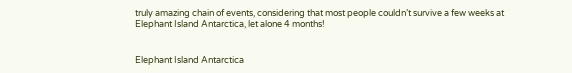truly amazing chain of events, considering that most people couldn’t survive a few weeks at Elephant Island Antarctica, let alone 4 months!


Elephant Island Antarctica